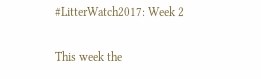#LitterWatch2017: Week 2

This week the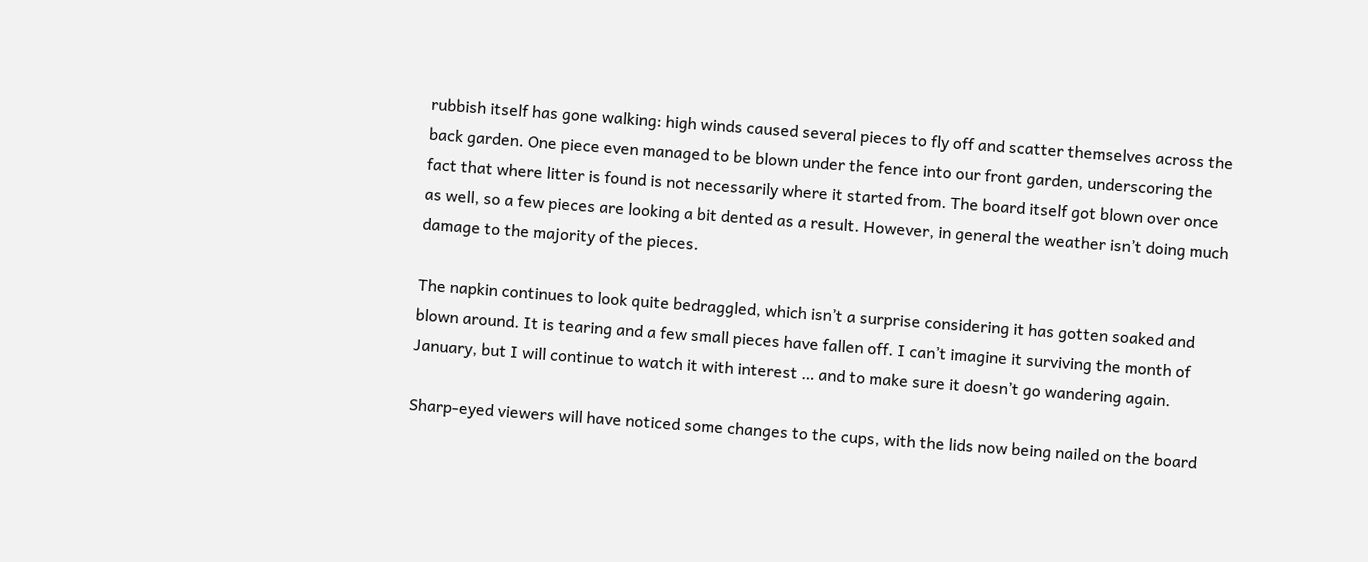rubbish itself has gone walking: high winds caused several pieces to fly off and scatter themselves across the back garden. One piece even managed to be blown under the fence into our front garden, underscoring the fact that where litter is found is not necessarily where it started from. The board itself got blown over once as well, so a few pieces are looking a bit dented as a result. However, in general the weather isn’t doing much damage to the majority of the pieces.

The napkin continues to look quite bedraggled, which isn’t a surprise considering it has gotten soaked and blown around. It is tearing and a few small pieces have fallen off. I can’t imagine it surviving the month of January, but I will continue to watch it with interest … and to make sure it doesn’t go wandering again.

Sharp-eyed viewers will have noticed some changes to the cups, with the lids now being nailed on the board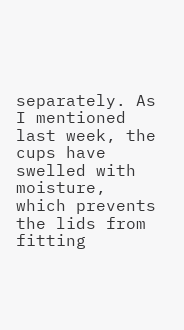separately. As I mentioned last week, the cups have swelled with moisture, which prevents the lids from fitting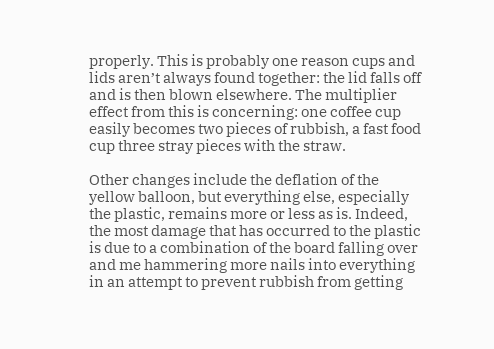properly. This is probably one reason cups and lids aren’t always found together: the lid falls off and is then blown elsewhere. The multiplier effect from this is concerning: one coffee cup easily becomes two pieces of rubbish, a fast food cup three stray pieces with the straw.

Other changes include the deflation of the yellow balloon, but everything else, especially the plastic, remains more or less as is. Indeed, the most damage that has occurred to the plastic is due to a combination of the board falling over and me hammering more nails into everything in an attempt to prevent rubbish from getting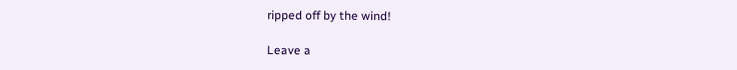ripped off by the wind!

Leave a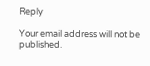Reply

Your email address will not be published.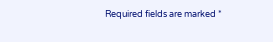Required fields are marked *